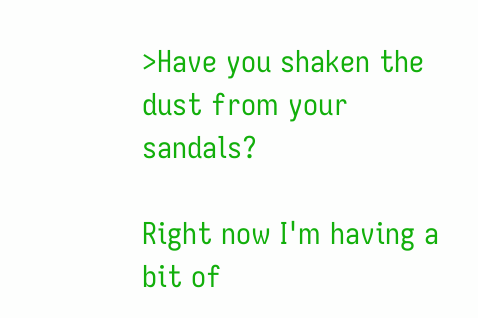>Have you shaken the dust from your sandals?

Right now I'm having a bit of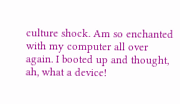culture shock. Am so enchanted with my computer all over again. I booted up and thought, ah, what a device!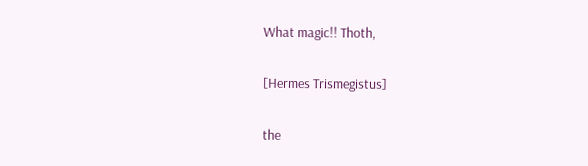What magic!! Thoth,

[Hermes Trismegistus]

the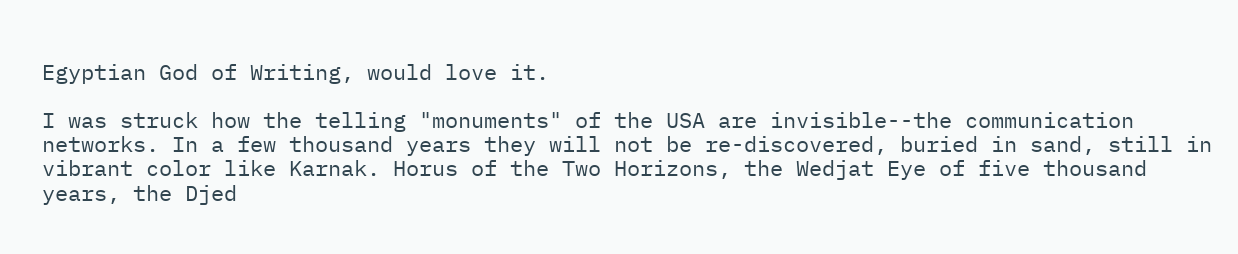Egyptian God of Writing, would love it.

I was struck how the telling "monuments" of the USA are invisible--the communication networks. In a few thousand years they will not be re-discovered, buried in sand, still in vibrant color like Karnak. Horus of the Two Horizons, the Wedjat Eye of five thousand years, the Djed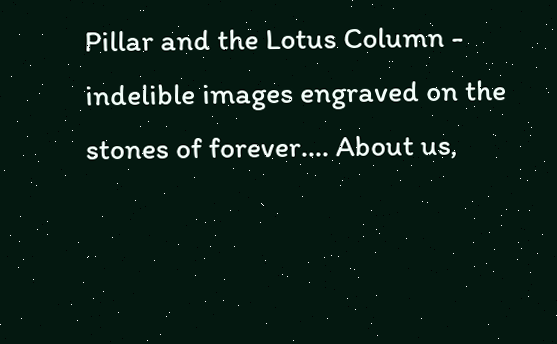Pillar and the Lotus Column - indelible images engraved on the stones of forever.... About us,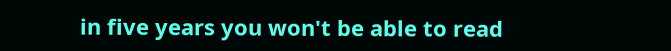in five years you won't be able to read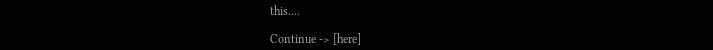this....

Continue -> [here]